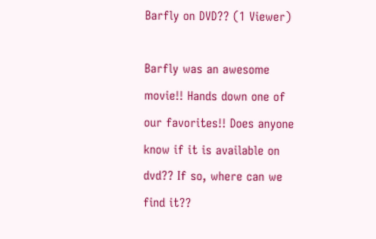Barfly on DVD?? (1 Viewer)

Barfly was an awesome movie!! Hands down one of our favorites!! Does anyone know if it is available on dvd?? If so, where can we find it??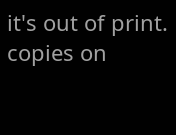it's out of print. copies on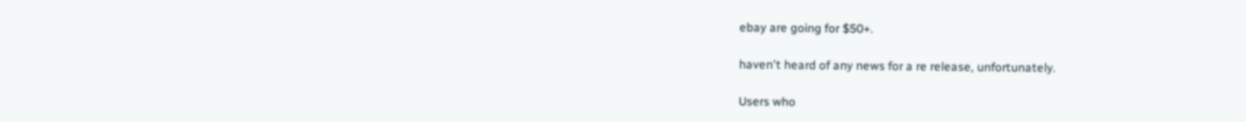ebay are going for $50+.

haven't heard of any news for a re release, unfortunately.

Users who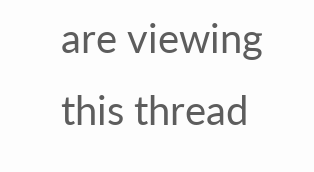are viewing this thread